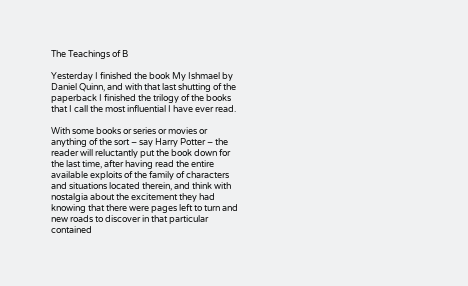The Teachings of B

Yesterday I finished the book My Ishmael by Daniel Quinn, and with that last shutting of the paperback I finished the trilogy of the books that I call the most influential I have ever read.

With some books or series or movies or anything of the sort – say Harry Potter – the reader will reluctantly put the book down for the last time, after having read the entire available exploits of the family of characters and situations located therein, and think with nostalgia about the excitement they had knowing that there were pages left to turn and new roads to discover in that particular contained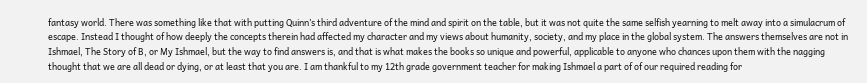fantasy world. There was something like that with putting Quinn’s third adventure of the mind and spirit on the table, but it was not quite the same selfish yearning to melt away into a simulacrum of escape. Instead I thought of how deeply the concepts therein had affected my character and my views about humanity, society, and my place in the global system. The answers themselves are not in Ishmael, The Story of B, or My Ishmael, but the way to find answers is, and that is what makes the books so unique and powerful, applicable to anyone who chances upon them with the nagging thought that we are all dead or dying, or at least that you are. I am thankful to my 12th grade government teacher for making Ishmael a part of of our required reading for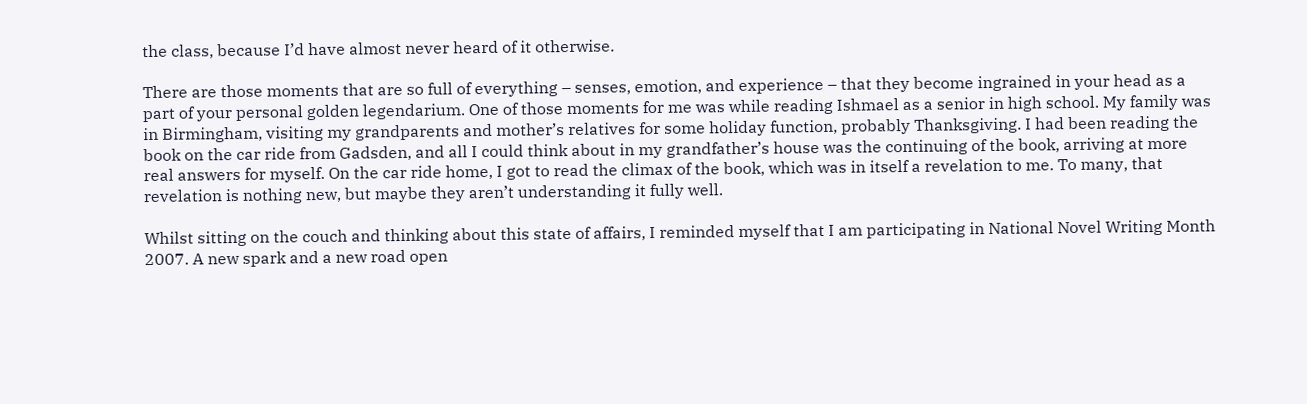the class, because I’d have almost never heard of it otherwise.

There are those moments that are so full of everything – senses, emotion, and experience – that they become ingrained in your head as a part of your personal golden legendarium. One of those moments for me was while reading Ishmael as a senior in high school. My family was in Birmingham, visiting my grandparents and mother’s relatives for some holiday function, probably Thanksgiving. I had been reading the book on the car ride from Gadsden, and all I could think about in my grandfather’s house was the continuing of the book, arriving at more real answers for myself. On the car ride home, I got to read the climax of the book, which was in itself a revelation to me. To many, that revelation is nothing new, but maybe they aren’t understanding it fully well.

Whilst sitting on the couch and thinking about this state of affairs, I reminded myself that I am participating in National Novel Writing Month 2007. A new spark and a new road open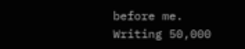before me. Writing 50,000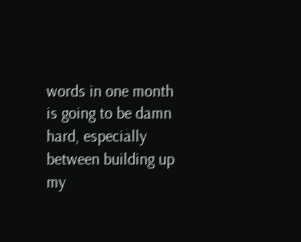words in one month is going to be damn hard, especially between building up my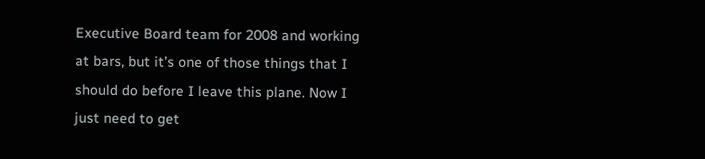Executive Board team for 2008 and working at bars, but it’s one of those things that I should do before I leave this plane. Now I just need to get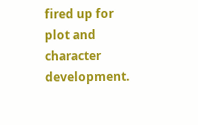fired up for plot and character development.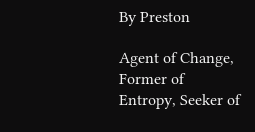By Preston

Agent of Change, Former of Entropy, Seeker of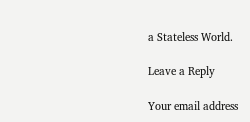a Stateless World.

Leave a Reply

Your email address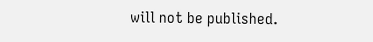will not be published.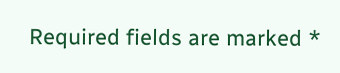Required fields are marked *